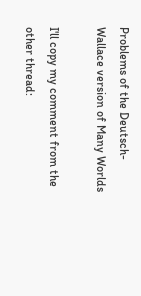Problems of the Deutsch-Wallace version of Many Worlds

I'll copy my comment from the other thread: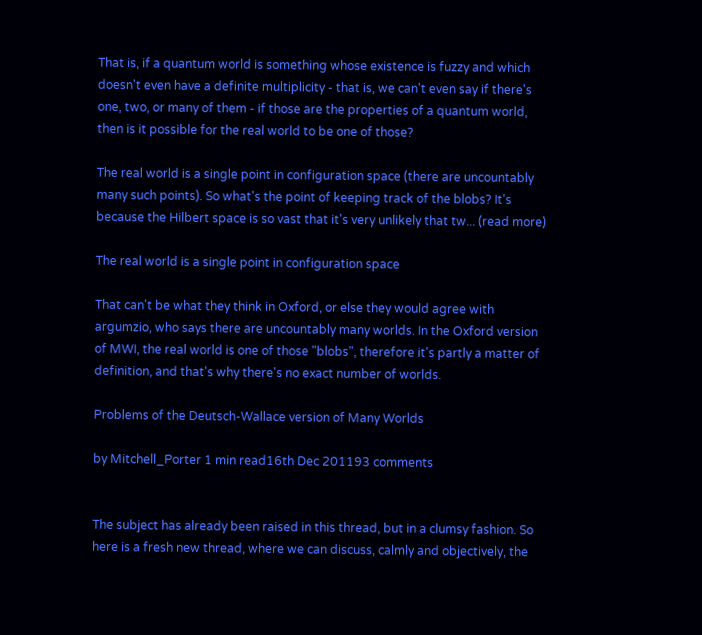That is, if a quantum world is something whose existence is fuzzy and which doesn't even have a definite multiplicity - that is, we can't even say if there's one, two, or many of them - if those are the properties of a quantum world, then is it possible for the real world to be one of those?

The real world is a single point in configuration space (there are uncountably many such points). So what's the point of keeping track of the blobs? It's because the Hilbert space is so vast that it's very unlikely that tw... (read more)

The real world is a single point in configuration space

That can't be what they think in Oxford, or else they would agree with argumzio, who says there are uncountably many worlds. In the Oxford version of MWI, the real world is one of those "blobs", therefore it's partly a matter of definition, and that's why there's no exact number of worlds.

Problems of the Deutsch-Wallace version of Many Worlds

by Mitchell_Porter 1 min read16th Dec 201193 comments


The subject has already been raised in this thread, but in a clumsy fashion. So here is a fresh new thread, where we can discuss, calmly and objectively, the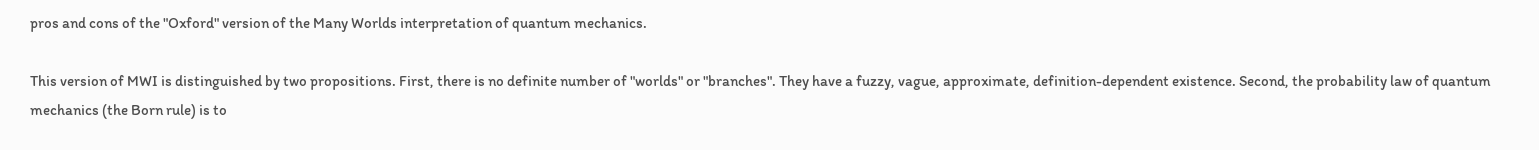pros and cons of the "Oxford" version of the Many Worlds interpretation of quantum mechanics.

This version of MWI is distinguished by two propositions. First, there is no definite number of "worlds" or "branches". They have a fuzzy, vague, approximate, definition-dependent existence. Second, the probability law of quantum mechanics (the Born rule) is to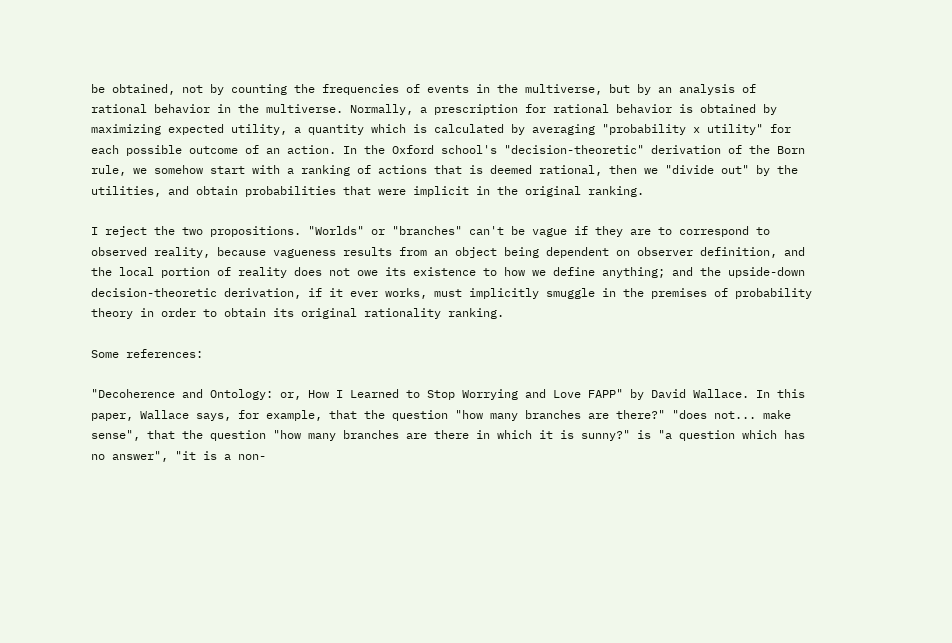be obtained, not by counting the frequencies of events in the multiverse, but by an analysis of rational behavior in the multiverse. Normally, a prescription for rational behavior is obtained by maximizing expected utility, a quantity which is calculated by averaging "probability x utility" for each possible outcome of an action. In the Oxford school's "decision-theoretic" derivation of the Born rule, we somehow start with a ranking of actions that is deemed rational, then we "divide out" by the utilities, and obtain probabilities that were implicit in the original ranking.

I reject the two propositions. "Worlds" or "branches" can't be vague if they are to correspond to observed reality, because vagueness results from an object being dependent on observer definition, and the local portion of reality does not owe its existence to how we define anything; and the upside-down decision-theoretic derivation, if it ever works, must implicitly smuggle in the premises of probability theory in order to obtain its original rationality ranking.

Some references:

"Decoherence and Ontology: or, How I Learned to Stop Worrying and Love FAPP" by David Wallace. In this paper, Wallace says, for example, that the question "how many branches are there?" "does not... make sense", that the question "how many branches are there in which it is sunny?" is "a question which has no answer", "it is a non-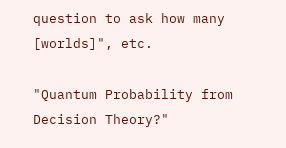question to ask how many [worlds]", etc.

"Quantum Probability from Decision Theory?"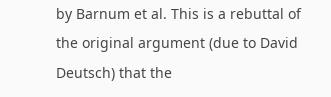by Barnum et al. This is a rebuttal of the original argument (due to David Deutsch) that the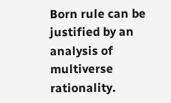Born rule can be justified by an analysis of multiverse rationality.